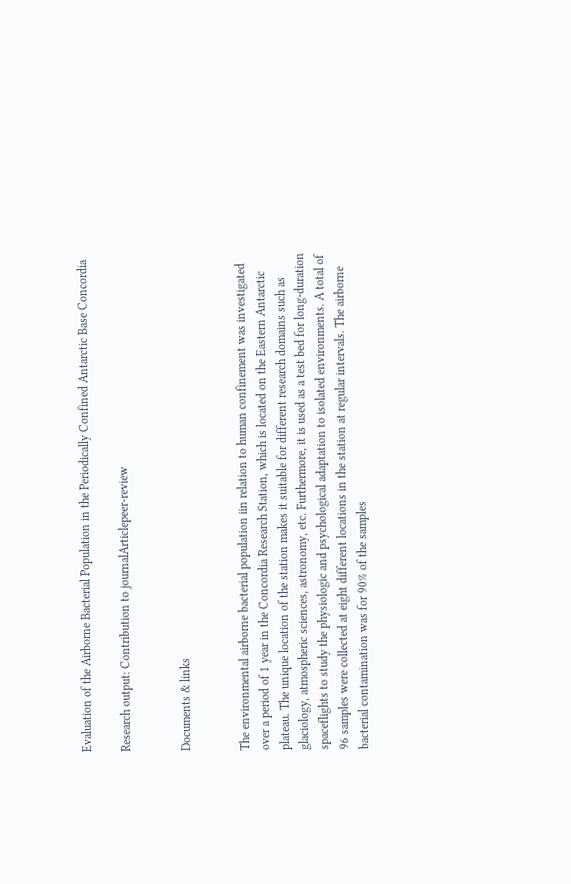Evaluation of the Airborne Bacterial Population in the Periodically Confined Antarctic Base Concordia

Research output: Contribution to journalArticlepeer-review


Documents & links


The environmental airborne bacterial population iin relation to human confinement was investigated over a period of 1 year in the Concordia Research Station, which is located on the Eastern Antarctic plateau. The unique location of the station makes it suitable for different research domains such as glaciology, atmospheric sciences, astronomy, etc. Furthermore, it is used as a test bed for long-duration spaceflights to study the physiologic and psychological adaptation to isolated environments. A total of 96 samples were collected at eight different locations in the station at regular intervals. The airborne bacterial contamination was for 90% of the samples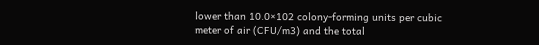lower than 10.0×102 colony-forming units per cubic meter of air (CFU/m3) and the total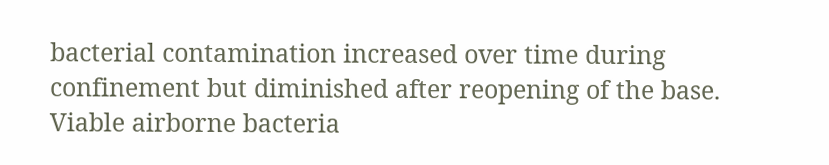bacterial contamination increased over time during confinement but diminished after reopening of the base. Viable airborne bacteria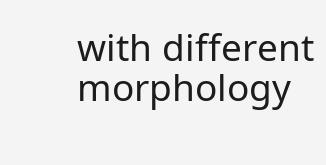with different morphology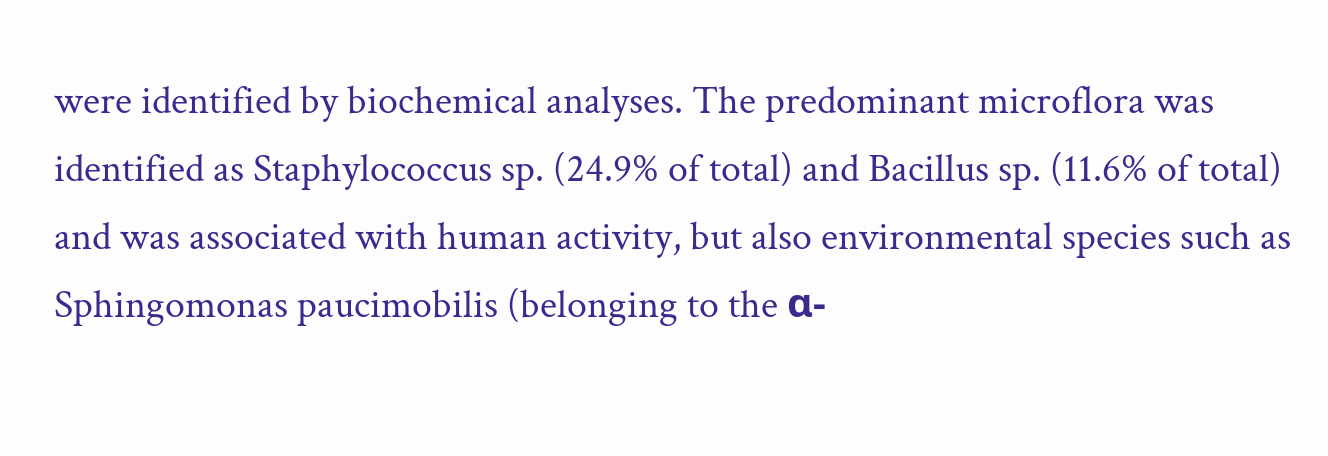were identified by biochemical analyses. The predominant microflora was identified as Staphylococcus sp. (24.9% of total) and Bacillus sp. (11.6% of total) and was associated with human activity, but also environmental species such as Sphingomonas paucimobilis (belonging to the α-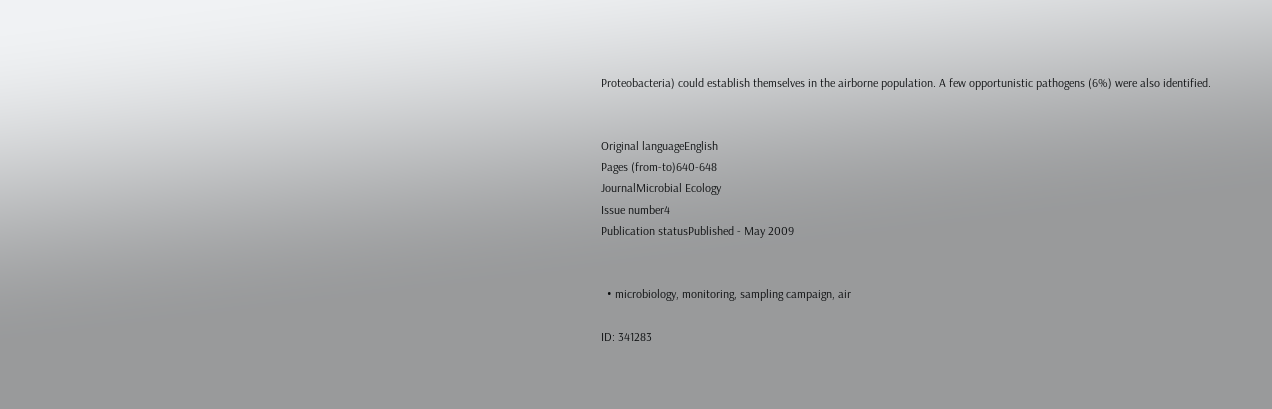Proteobacteria) could establish themselves in the airborne population. A few opportunistic pathogens (6%) were also identified.


Original languageEnglish
Pages (from-to)640-648
JournalMicrobial Ecology
Issue number4
Publication statusPublished - May 2009


  • microbiology, monitoring, sampling campaign, air

ID: 341283